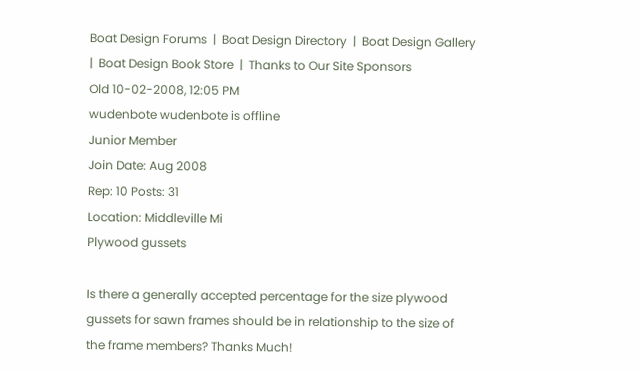Boat Design Forums  |  Boat Design Directory  |  Boat Design Gallery  |  Boat Design Book Store  |  Thanks to Our Site Sponsors
Old 10-02-2008, 12:05 PM
wudenbote wudenbote is offline
Junior Member
Join Date: Aug 2008
Rep: 10 Posts: 31
Location: Middleville Mi
Plywood gussets

Is there a generally accepted percentage for the size plywood gussets for sawn frames should be in relationship to the size of the frame members? Thanks Much!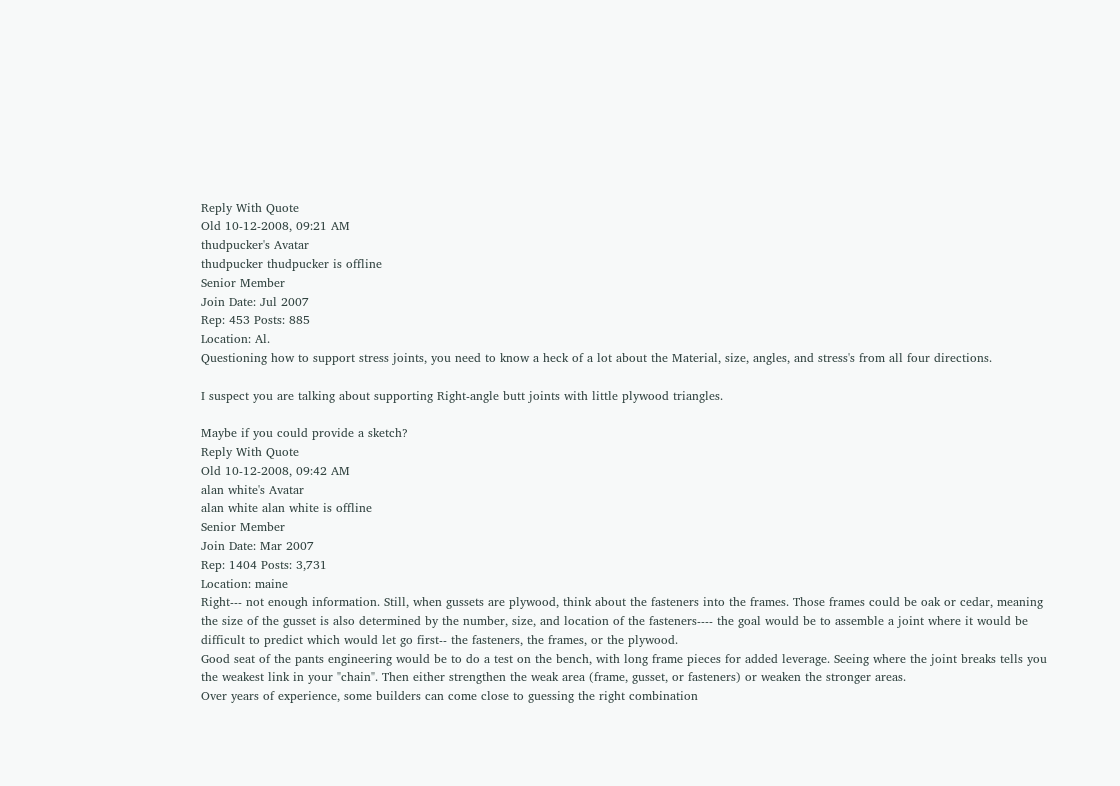Reply With Quote
Old 10-12-2008, 09:21 AM
thudpucker's Avatar
thudpucker thudpucker is offline
Senior Member
Join Date: Jul 2007
Rep: 453 Posts: 885
Location: Al.
Questioning how to support stress joints, you need to know a heck of a lot about the Material, size, angles, and stress's from all four directions.

I suspect you are talking about supporting Right-angle butt joints with little plywood triangles.

Maybe if you could provide a sketch?
Reply With Quote
Old 10-12-2008, 09:42 AM
alan white's Avatar
alan white alan white is offline
Senior Member
Join Date: Mar 2007
Rep: 1404 Posts: 3,731
Location: maine
Right--- not enough information. Still, when gussets are plywood, think about the fasteners into the frames. Those frames could be oak or cedar, meaning the size of the gusset is also determined by the number, size, and location of the fasteners---- the goal would be to assemble a joint where it would be difficult to predict which would let go first-- the fasteners, the frames, or the plywood.
Good seat of the pants engineering would be to do a test on the bench, with long frame pieces for added leverage. Seeing where the joint breaks tells you the weakest link in your "chain". Then either strengthen the weak area (frame, gusset, or fasteners) or weaken the stronger areas.
Over years of experience, some builders can come close to guessing the right combination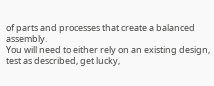of parts and processes that create a balanced assembly.
You will need to either rely on an existing design, test as described, get lucky,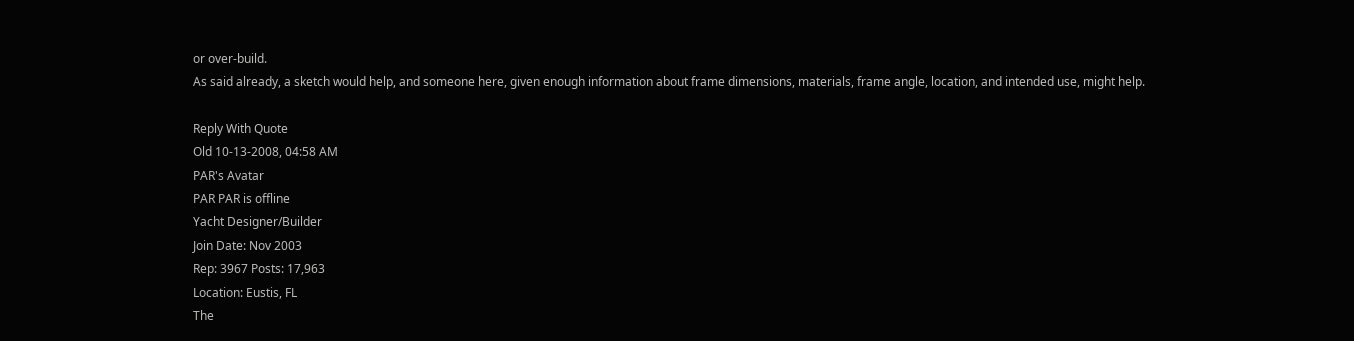or over-build.
As said already, a sketch would help, and someone here, given enough information about frame dimensions, materials, frame angle, location, and intended use, might help.

Reply With Quote
Old 10-13-2008, 04:58 AM
PAR's Avatar
PAR PAR is offline
Yacht Designer/Builder
Join Date: Nov 2003
Rep: 3967 Posts: 17,963
Location: Eustis, FL
The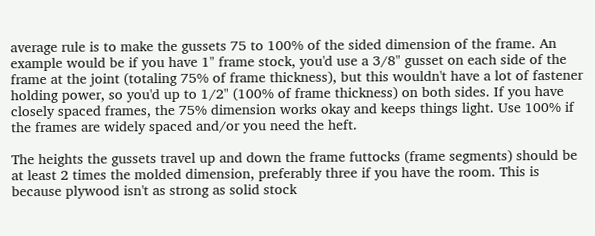average rule is to make the gussets 75 to 100% of the sided dimension of the frame. An example would be if you have 1" frame stock, you'd use a 3/8" gusset on each side of the frame at the joint (totaling 75% of frame thickness), but this wouldn't have a lot of fastener holding power, so you'd up to 1/2" (100% of frame thickness) on both sides. If you have closely spaced frames, the 75% dimension works okay and keeps things light. Use 100% if the frames are widely spaced and/or you need the heft.

The heights the gussets travel up and down the frame futtocks (frame segments) should be at least 2 times the molded dimension, preferably three if you have the room. This is because plywood isn't as strong as solid stock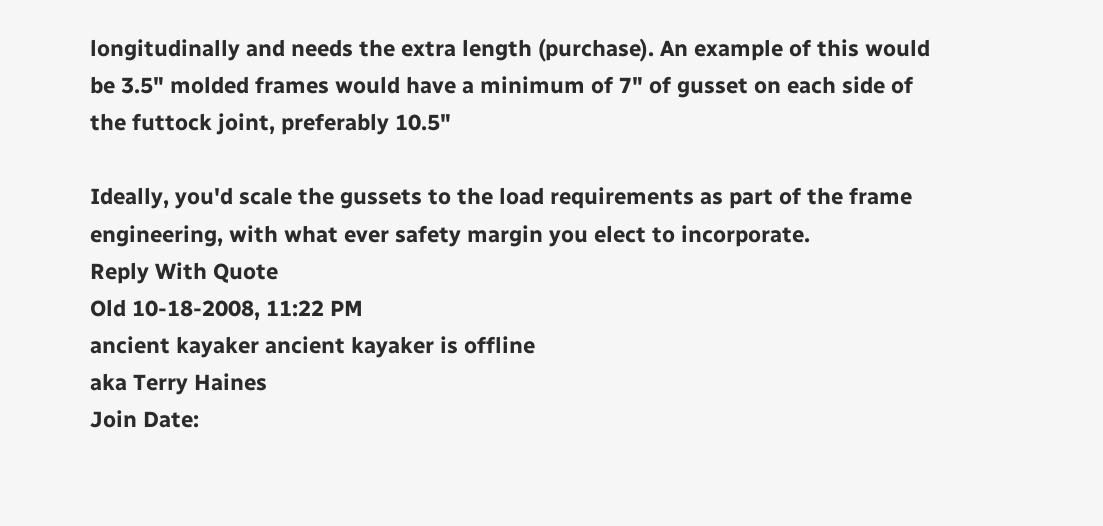longitudinally and needs the extra length (purchase). An example of this would be 3.5" molded frames would have a minimum of 7" of gusset on each side of the futtock joint, preferably 10.5"

Ideally, you'd scale the gussets to the load requirements as part of the frame engineering, with what ever safety margin you elect to incorporate.
Reply With Quote
Old 10-18-2008, 11:22 PM
ancient kayaker ancient kayaker is offline
aka Terry Haines
Join Date: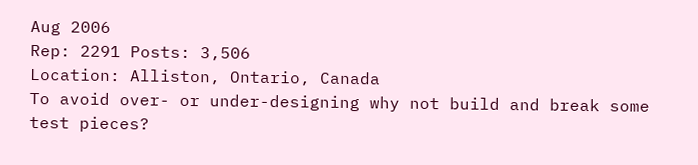Aug 2006
Rep: 2291 Posts: 3,506
Location: Alliston, Ontario, Canada
To avoid over- or under-designing why not build and break some test pieces?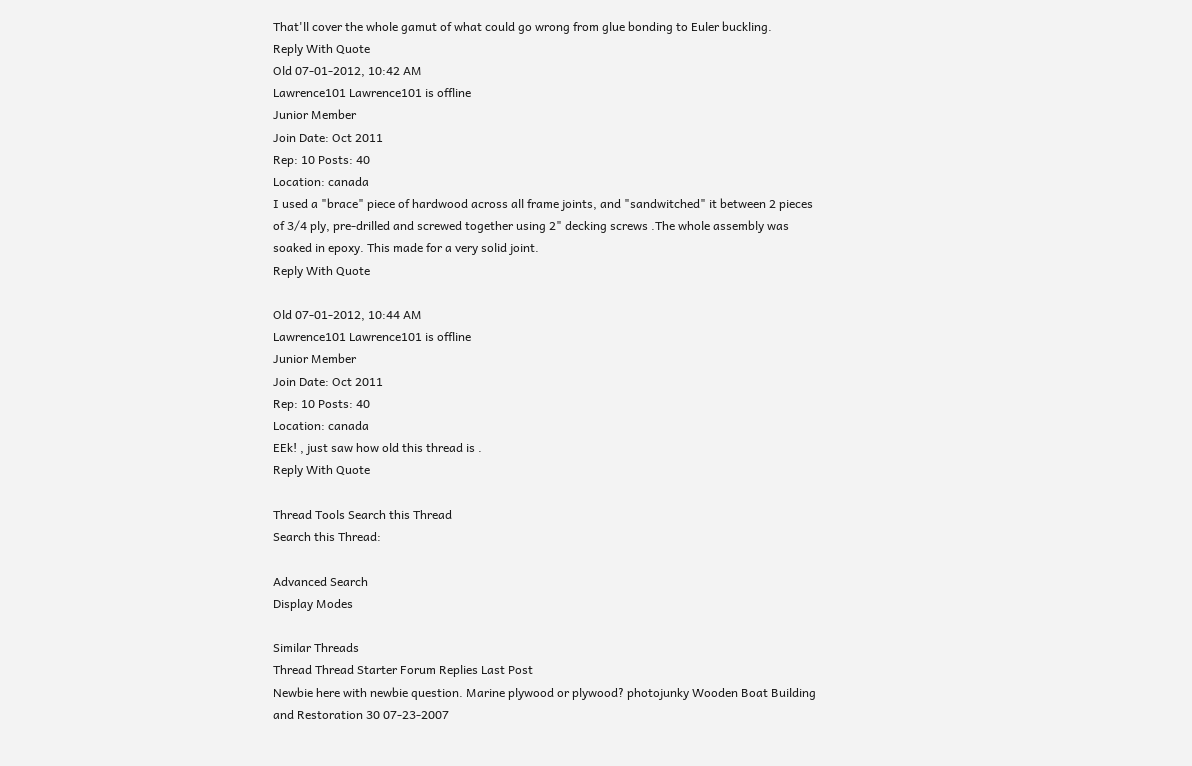That'll cover the whole gamut of what could go wrong from glue bonding to Euler buckling.
Reply With Quote
Old 07-01-2012, 10:42 AM
Lawrence101 Lawrence101 is offline
Junior Member
Join Date: Oct 2011
Rep: 10 Posts: 40
Location: canada
I used a "brace" piece of hardwood across all frame joints, and "sandwitched" it between 2 pieces of 3/4 ply, pre-drilled and screwed together using 2" decking screws .The whole assembly was soaked in epoxy. This made for a very solid joint.
Reply With Quote

Old 07-01-2012, 10:44 AM
Lawrence101 Lawrence101 is offline
Junior Member
Join Date: Oct 2011
Rep: 10 Posts: 40
Location: canada
EEk! , just saw how old this thread is .
Reply With Quote

Thread Tools Search this Thread
Search this Thread:

Advanced Search
Display Modes

Similar Threads
Thread Thread Starter Forum Replies Last Post
Newbie here with newbie question. Marine plywood or plywood? photojunky Wooden Boat Building and Restoration 30 07-23-2007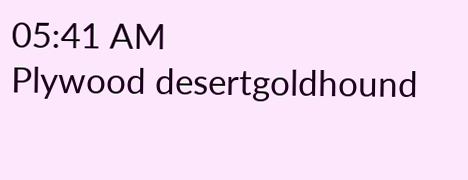05:41 AM
Plywood desertgoldhound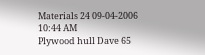Materials 24 09-04-2006
10:44 AM
Plywood hull Dave 65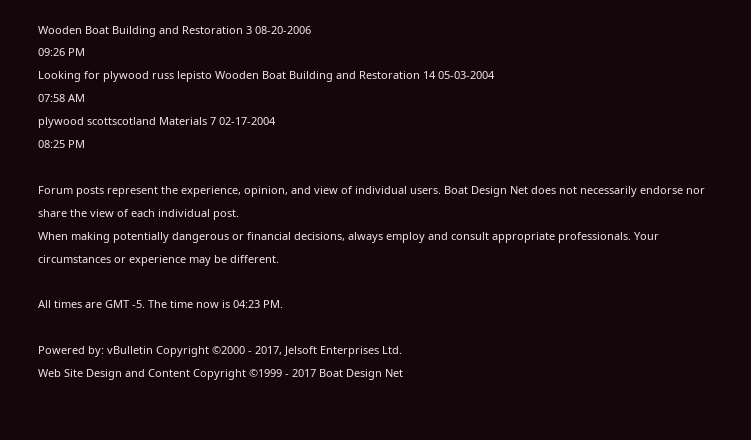Wooden Boat Building and Restoration 3 08-20-2006
09:26 PM
Looking for plywood russ lepisto Wooden Boat Building and Restoration 14 05-03-2004
07:58 AM
plywood scottscotland Materials 7 02-17-2004
08:25 PM

Forum posts represent the experience, opinion, and view of individual users. Boat Design Net does not necessarily endorse nor share the view of each individual post.
When making potentially dangerous or financial decisions, always employ and consult appropriate professionals. Your circumstances or experience may be different.

All times are GMT -5. The time now is 04:23 PM.

Powered by: vBulletin Copyright ©2000 - 2017, Jelsoft Enterprises Ltd.
Web Site Design and Content Copyright ©1999 - 2017 Boat Design Net